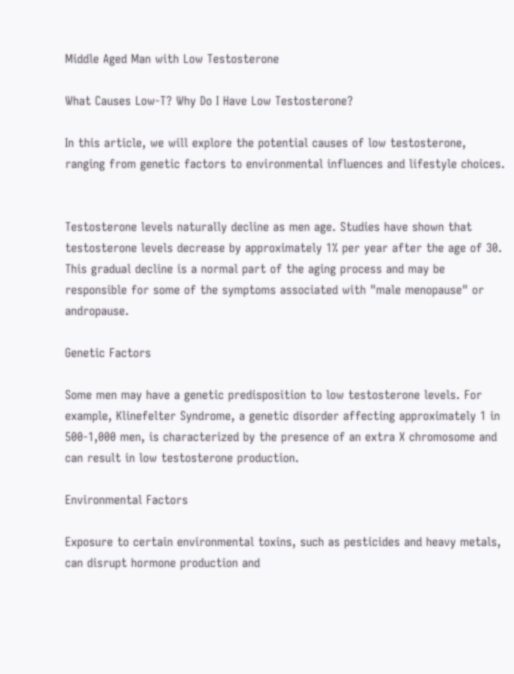Middle Aged Man with Low Testosterone

What Causes Low-T? Why Do I Have Low Testosterone?

In this article, we will explore the potential causes of low testosterone, ranging from genetic factors to environmental influences and lifestyle choices.


Testosterone levels naturally decline as men age. Studies have shown that testosterone levels decrease by approximately 1% per year after the age of 30. This gradual decline is a normal part of the aging process and may be responsible for some of the symptoms associated with "male menopause" or andropause.

Genetic Factors

Some men may have a genetic predisposition to low testosterone levels. For example, Klinefelter Syndrome, a genetic disorder affecting approximately 1 in 500-1,000 men, is characterized by the presence of an extra X chromosome and can result in low testosterone production.

Environmental Factors

Exposure to certain environmental toxins, such as pesticides and heavy metals, can disrupt hormone production and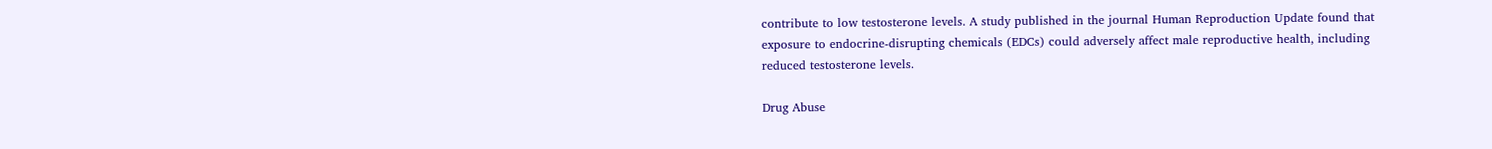contribute to low testosterone levels. A study published in the journal Human Reproduction Update found that exposure to endocrine-disrupting chemicals (EDCs) could adversely affect male reproductive health, including reduced testosterone levels.

Drug Abuse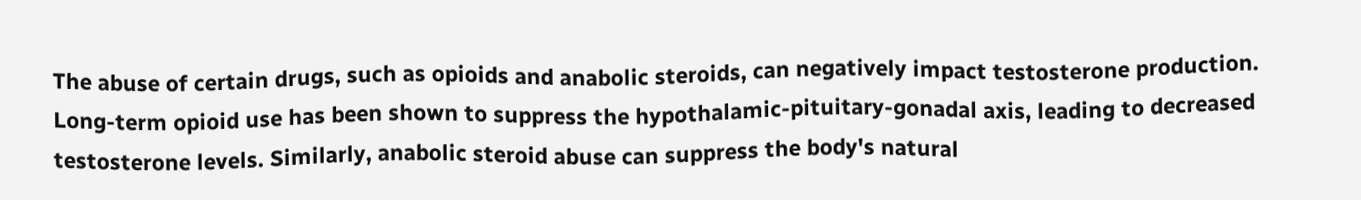The abuse of certain drugs, such as opioids and anabolic steroids, can negatively impact testosterone production. Long-term opioid use has been shown to suppress the hypothalamic-pituitary-gonadal axis, leading to decreased testosterone levels. Similarly, anabolic steroid abuse can suppress the body's natural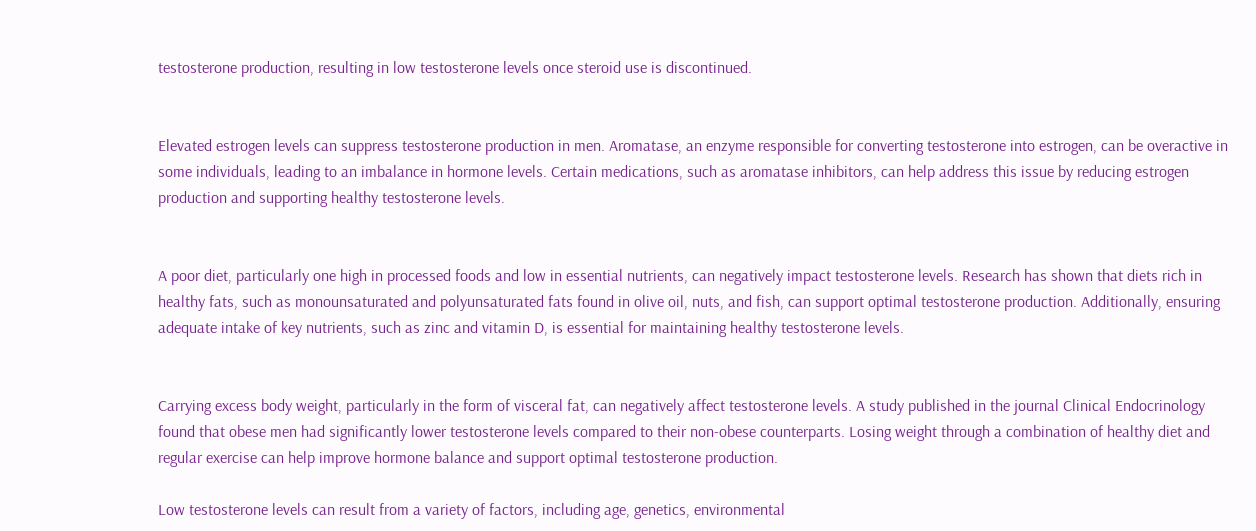testosterone production, resulting in low testosterone levels once steroid use is discontinued.


Elevated estrogen levels can suppress testosterone production in men. Aromatase, an enzyme responsible for converting testosterone into estrogen, can be overactive in some individuals, leading to an imbalance in hormone levels. Certain medications, such as aromatase inhibitors, can help address this issue by reducing estrogen production and supporting healthy testosterone levels.


A poor diet, particularly one high in processed foods and low in essential nutrients, can negatively impact testosterone levels. Research has shown that diets rich in healthy fats, such as monounsaturated and polyunsaturated fats found in olive oil, nuts, and fish, can support optimal testosterone production. Additionally, ensuring adequate intake of key nutrients, such as zinc and vitamin D, is essential for maintaining healthy testosterone levels.


Carrying excess body weight, particularly in the form of visceral fat, can negatively affect testosterone levels. A study published in the journal Clinical Endocrinology found that obese men had significantly lower testosterone levels compared to their non-obese counterparts. Losing weight through a combination of healthy diet and regular exercise can help improve hormone balance and support optimal testosterone production.

Low testosterone levels can result from a variety of factors, including age, genetics, environmental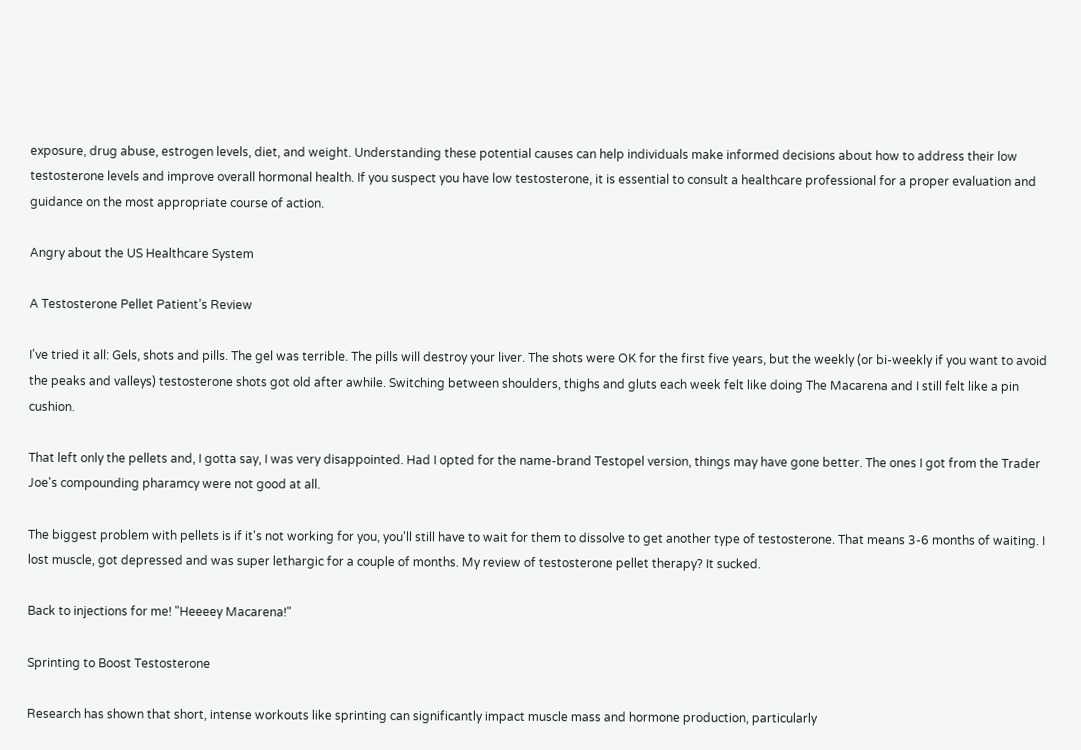exposure, drug abuse, estrogen levels, diet, and weight. Understanding these potential causes can help individuals make informed decisions about how to address their low testosterone levels and improve overall hormonal health. If you suspect you have low testosterone, it is essential to consult a healthcare professional for a proper evaluation and guidance on the most appropriate course of action.

Angry about the US Healthcare System

A Testosterone Pellet Patient’s Review

I've tried it all: Gels, shots and pills. The gel was terrible. The pills will destroy your liver. The shots were OK for the first five years, but the weekly (or bi-weekly if you want to avoid the peaks and valleys) testosterone shots got old after awhile. Switching between shoulders, thighs and gluts each week felt like doing The Macarena and I still felt like a pin cushion.

That left only the pellets and, I gotta say, I was very disappointed. Had I opted for the name-brand Testopel version, things may have gone better. The ones I got from the Trader Joe's compounding pharamcy were not good at all.

The biggest problem with pellets is if it's not working for you, you'll still have to wait for them to dissolve to get another type of testosterone. That means 3-6 months of waiting. I lost muscle, got depressed and was super lethargic for a couple of months. My review of testosterone pellet therapy? It sucked.

Back to injections for me! "Heeeey Macarena!"

Sprinting to Boost Testosterone

Research has shown that short, intense workouts like sprinting can significantly impact muscle mass and hormone production, particularly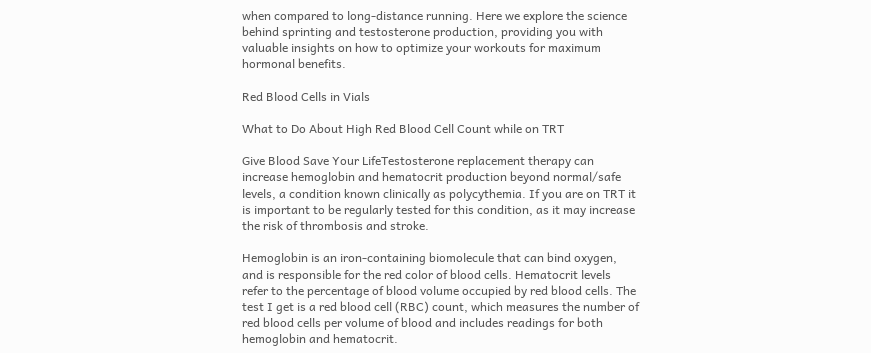when compared to long-distance running. Here we explore the science behind sprinting and testosterone production, providing you with valuable insights on how to optimize your workouts for maximum hormonal benefits.

Red Blood Cells in Vials

What to Do About High Red Blood Cell Count while on TRT

Give Blood Save Your LifeTestosterone replacement therapy can increase hemoglobin and hematocrit production beyond normal/safe levels, a condition known clinically as polycythemia. If you are on TRT it is important to be regularly tested for this condition, as it may increase the risk of thrombosis and stroke.

Hemoglobin is an iron-containing biomolecule that can bind oxygen, and is responsible for the red color of blood cells. Hematocrit levels refer to the percentage of blood volume occupied by red blood cells. The test I get is a red blood cell (RBC) count, which measures the number of red blood cells per volume of blood and includes readings for both hemoglobin and hematocrit.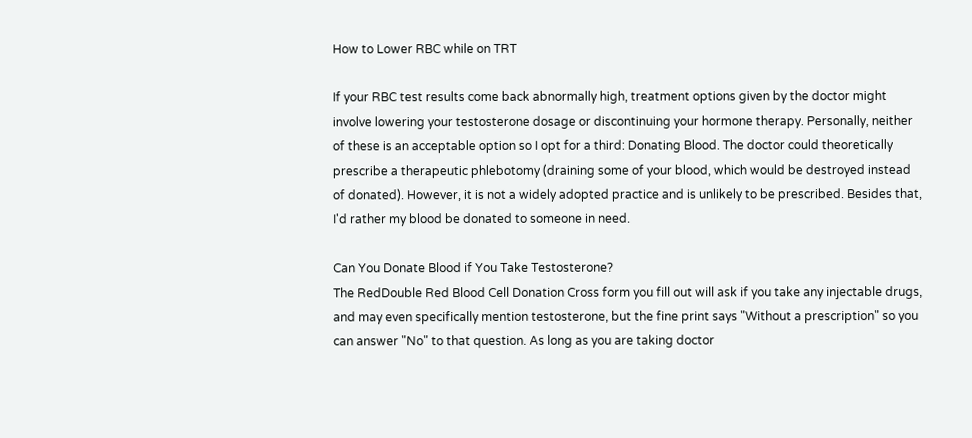How to Lower RBC while on TRT

If your RBC test results come back abnormally high, treatment options given by the doctor might involve lowering your testosterone dosage or discontinuing your hormone therapy. Personally, neither of these is an acceptable option so I opt for a third: Donating Blood. The doctor could theoretically prescribe a therapeutic phlebotomy (draining some of your blood, which would be destroyed instead of donated). However, it is not a widely adopted practice and is unlikely to be prescribed. Besides that, I'd rather my blood be donated to someone in need.

Can You Donate Blood if You Take Testosterone?
The RedDouble Red Blood Cell Donation Cross form you fill out will ask if you take any injectable drugs, and may even specifically mention testosterone, but the fine print says "Without a prescription" so you can answer "No" to that question. As long as you are taking doctor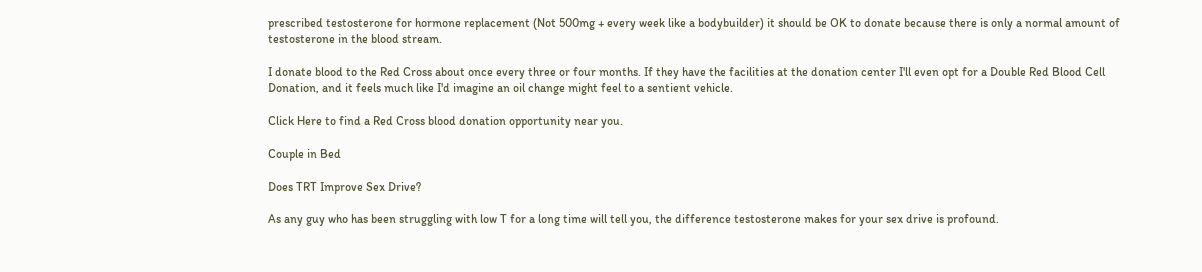prescribed testosterone for hormone replacement (Not 500mg + every week like a bodybuilder) it should be OK to donate because there is only a normal amount of testosterone in the blood stream.

I donate blood to the Red Cross about once every three or four months. If they have the facilities at the donation center I'll even opt for a Double Red Blood Cell Donation, and it feels much like I'd imagine an oil change might feel to a sentient vehicle.

Click Here to find a Red Cross blood donation opportunity near you.

Couple in Bed

Does TRT Improve Sex Drive?

As any guy who has been struggling with low T for a long time will tell you, the difference testosterone makes for your sex drive is profound.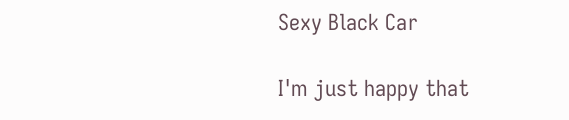Sexy Black Car

I'm just happy that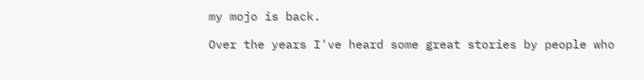my mojo is back.

Over the years I've heard some great stories by people who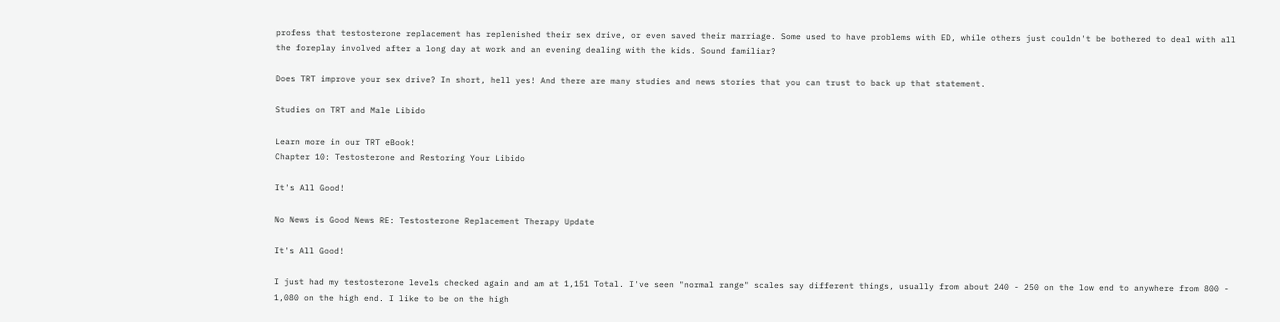profess that testosterone replacement has replenished their sex drive, or even saved their marriage. Some used to have problems with ED, while others just couldn't be bothered to deal with all the foreplay involved after a long day at work and an evening dealing with the kids. Sound familiar?

Does TRT improve your sex drive? In short, hell yes! And there are many studies and news stories that you can trust to back up that statement.

Studies on TRT and Male Libido

Learn more in our TRT eBook!
Chapter 10: Testosterone and Restoring Your Libido

It's All Good!

No News is Good News RE: Testosterone Replacement Therapy Update

It's All Good!

I just had my testosterone levels checked again and am at 1,151 Total. I've seen "normal range" scales say different things, usually from about 240 - 250 on the low end to anywhere from 800 - 1,080 on the high end. I like to be on the high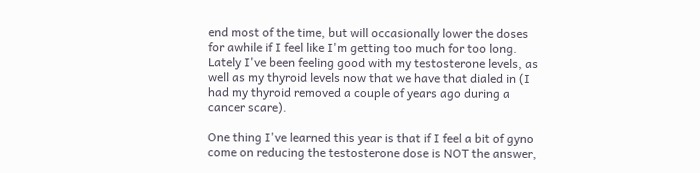end most of the time, but will occasionally lower the doses for awhile if I feel like I'm getting too much for too long. Lately I've been feeling good with my testosterone levels, as well as my thyroid levels now that we have that dialed in (I had my thyroid removed a couple of years ago during a cancer scare).

One thing I've learned this year is that if I feel a bit of gyno come on reducing the testosterone dose is NOT the answer,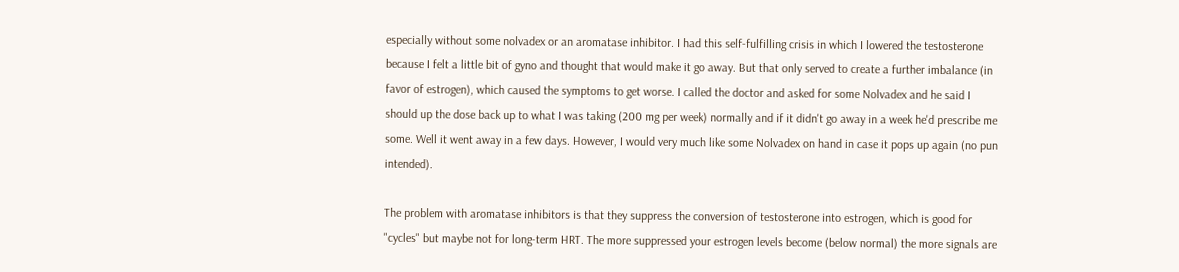especially without some nolvadex or an aromatase inhibitor. I had this self-fulfilling crisis in which I lowered the testosterone because I felt a little bit of gyno and thought that would make it go away. But that only served to create a further imbalance (in favor of estrogen), which caused the symptoms to get worse. I called the doctor and asked for some Nolvadex and he said I should up the dose back up to what I was taking (200 mg per week) normally and if it didn't go away in a week he'd prescribe me some. Well it went away in a few days. However, I would very much like some Nolvadex on hand in case it pops up again (no pun intended).

The problem with aromatase inhibitors is that they suppress the conversion of testosterone into estrogen, which is good for "cycles" but maybe not for long-term HRT. The more suppressed your estrogen levels become (below normal) the more signals are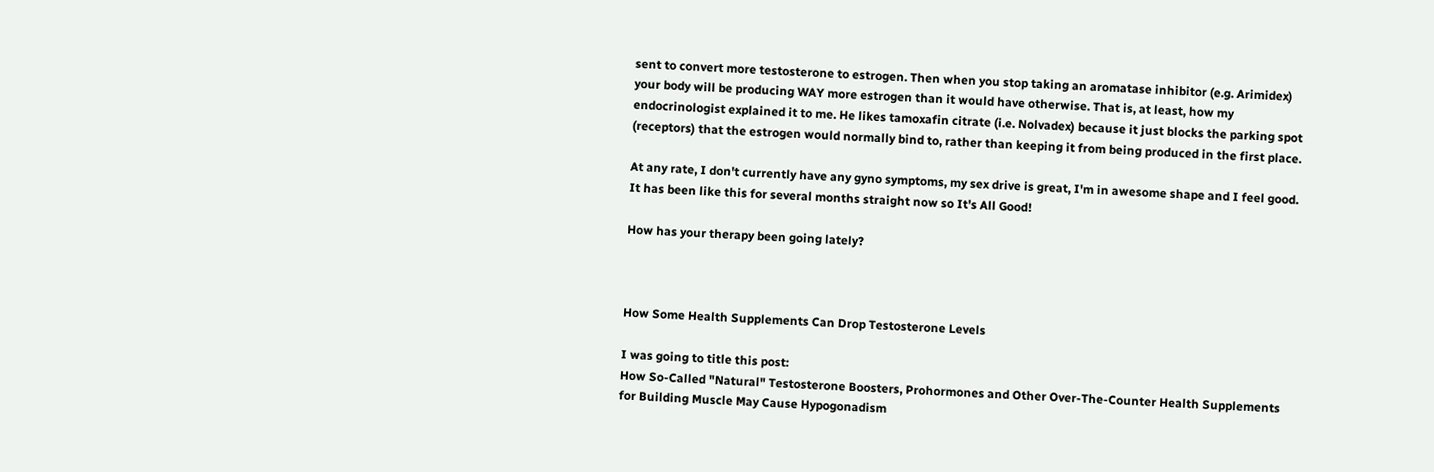sent to convert more testosterone to estrogen. Then when you stop taking an aromatase inhibitor (e.g. Arimidex) your body will be producing WAY more estrogen than it would have otherwise. That is, at least, how my endocrinologist explained it to me. He likes tamoxafin citrate (i.e. Nolvadex) because it just blocks the parking spot (receptors) that the estrogen would normally bind to, rather than keeping it from being produced in the first place.

At any rate, I don't currently have any gyno symptoms, my sex drive is great, I'm in awesome shape and I feel good. It has been like this for several months straight now so It's All Good!

How has your therapy been going lately?



How Some Health Supplements Can Drop Testosterone Levels

I was going to title this post:
How So-Called "Natural" Testosterone Boosters, Prohormones and Other Over-The-Counter Health Supplements for Building Muscle May Cause Hypogonadism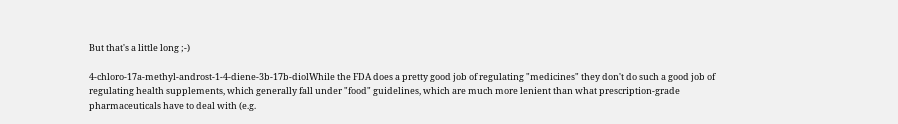But that's a little long ;-)

4-chloro-17a-methyl-androst-1-4-diene-3b-17b-diolWhile the FDA does a pretty good job of regulating "medicines" they don't do such a good job of regulating health supplements, which generally fall under "food" guidelines, which are much more lenient than what prescription-grade pharmaceuticals have to deal with (e.g.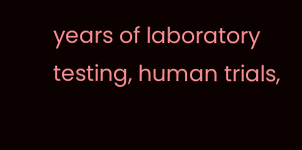years of laboratory testing, human trials,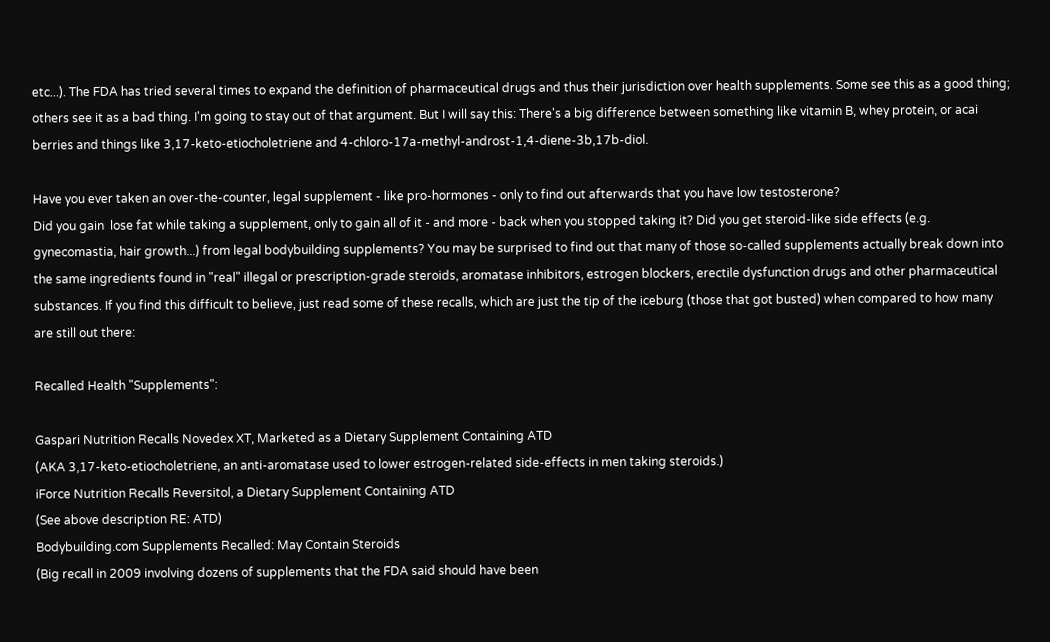etc...). The FDA has tried several times to expand the definition of pharmaceutical drugs and thus their jurisdiction over health supplements. Some see this as a good thing; others see it as a bad thing. I'm going to stay out of that argument. But I will say this: There's a big difference between something like vitamin B, whey protein, or acai berries and things like 3,17-keto-etiocholetriene and 4-chloro-17a-methyl-androst-1,4-diene-3b,17b-diol.

Have you ever taken an over-the-counter, legal supplement - like pro-hormones - only to find out afterwards that you have low testosterone?
Did you gain  lose fat while taking a supplement, only to gain all of it - and more - back when you stopped taking it? Did you get steroid-like side effects (e.g. gynecomastia, hair growth...) from legal bodybuilding supplements? You may be surprised to find out that many of those so-called supplements actually break down into the same ingredients found in "real" illegal or prescription-grade steroids, aromatase inhibitors, estrogen blockers, erectile dysfunction drugs and other pharmaceutical substances. If you find this difficult to believe, just read some of these recalls, which are just the tip of the iceburg (those that got busted) when compared to how many are still out there:

Recalled Health "Supplements":

Gaspari Nutrition Recalls Novedex XT, Marketed as a Dietary Supplement Containing ATD
(AKA 3,17-keto-etiocholetriene, an anti-aromatase used to lower estrogen-related side-effects in men taking steroids.)
iForce Nutrition Recalls Reversitol, a Dietary Supplement Containing ATD
(See above description RE: ATD)
Bodybuilding.com Supplements Recalled: May Contain Steroids
(Big recall in 2009 involving dozens of supplements that the FDA said should have been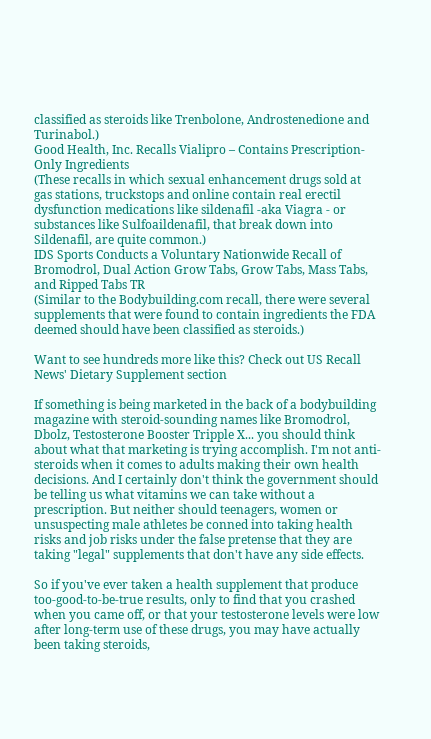classified as steroids like Trenbolone, Androstenedione and Turinabol.)
Good Health, Inc. Recalls Vialipro – Contains Prescription-Only Ingredients
(These recalls in which sexual enhancement drugs sold at gas stations, truckstops and online contain real erectil dysfunction medications like sildenafil -aka Viagra - or substances like Sulfoaildenafil, that break down into Sildenafil, are quite common.)
IDS Sports Conducts a Voluntary Nationwide Recall of Bromodrol, Dual Action Grow Tabs, Grow Tabs, Mass Tabs, and Ripped Tabs TR
(Similar to the Bodybuilding.com recall, there were several supplements that were found to contain ingredients the FDA deemed should have been classified as steroids.)

Want to see hundreds more like this? Check out US Recall News' Dietary Supplement section

If something is being marketed in the back of a bodybuilding magazine with steroid-sounding names like Bromodrol, Dbolz, Testosterone Booster Tripple X... you should think about what that marketing is trying accomplish. I'm not anti-steroids when it comes to adults making their own health decisions. And I certainly don't think the government should be telling us what vitamins we can take without a prescription. But neither should teenagers, women or unsuspecting male athletes be conned into taking health risks and job risks under the false pretense that they are taking "legal" supplements that don't have any side effects.

So if you've ever taken a health supplement that produce too-good-to-be-true results, only to find that you crashed when you came off, or that your testosterone levels were low after long-term use of these drugs, you may have actually been taking steroids,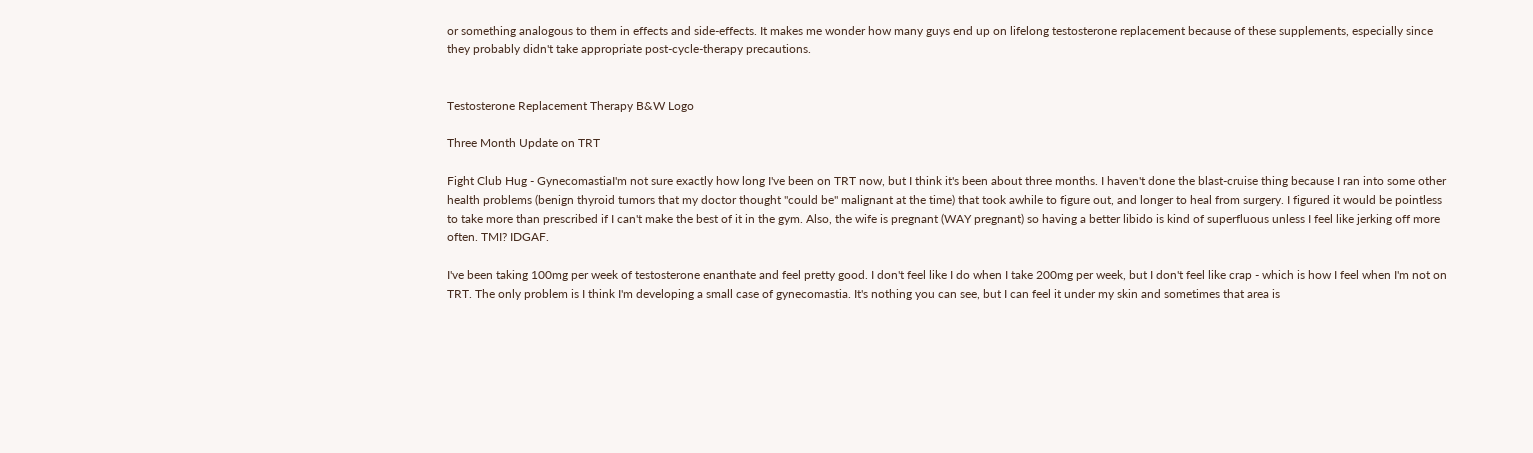or something analogous to them in effects and side-effects. It makes me wonder how many guys end up on lifelong testosterone replacement because of these supplements, especially since they probably didn't take appropriate post-cycle-therapy precautions.


Testosterone Replacement Therapy B&W Logo

Three Month Update on TRT

Fight Club Hug - GynecomastiaI'm not sure exactly how long I've been on TRT now, but I think it's been about three months. I haven't done the blast-cruise thing because I ran into some other health problems (benign thyroid tumors that my doctor thought "could be" malignant at the time) that took awhile to figure out, and longer to heal from surgery. I figured it would be pointless to take more than prescribed if I can't make the best of it in the gym. Also, the wife is pregnant (WAY pregnant) so having a better libido is kind of superfluous unless I feel like jerking off more often. TMI? IDGAF.

I've been taking 100mg per week of testosterone enanthate and feel pretty good. I don't feel like I do when I take 200mg per week, but I don't feel like crap - which is how I feel when I'm not on TRT. The only problem is I think I'm developing a small case of gynecomastia. It's nothing you can see, but I can feel it under my skin and sometimes that area is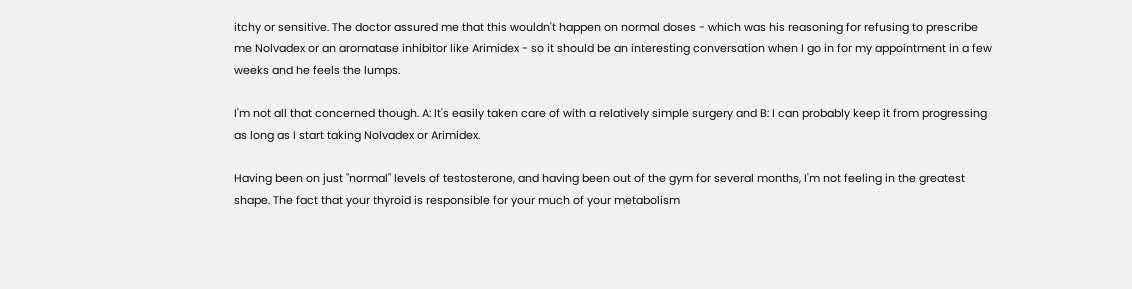itchy or sensitive. The doctor assured me that this wouldn't happen on normal doses - which was his reasoning for refusing to prescribe me Nolvadex or an aromatase inhibitor like Arimidex - so it should be an interesting conversation when I go in for my appointment in a few weeks and he feels the lumps.

I'm not all that concerned though. A: It's easily taken care of with a relatively simple surgery and B: I can probably keep it from progressing as long as I start taking Nolvadex or Arimidex.

Having been on just "normal" levels of testosterone, and having been out of the gym for several months, I'm not feeling in the greatest shape. The fact that your thyroid is responsible for your much of your metabolism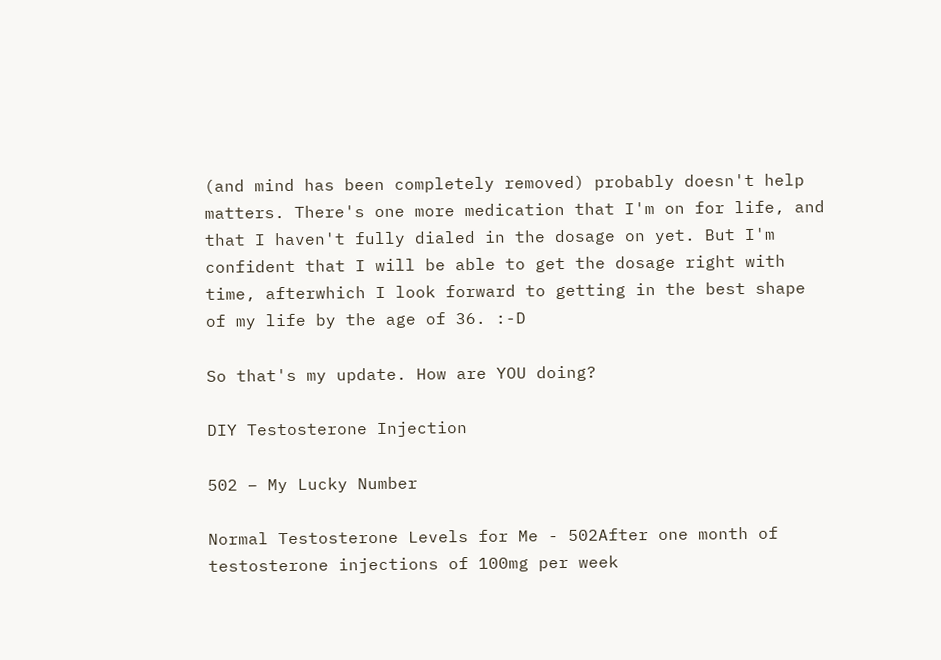(and mind has been completely removed) probably doesn't help matters. There's one more medication that I'm on for life, and that I haven't fully dialed in the dosage on yet. But I'm confident that I will be able to get the dosage right with time, afterwhich I look forward to getting in the best shape of my life by the age of 36. :-D

So that's my update. How are YOU doing?

DIY Testosterone Injection

502 – My Lucky Number

Normal Testosterone Levels for Me - 502After one month of testosterone injections of 100mg per week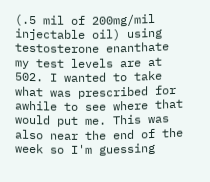(.5 mil of 200mg/mil injectable oil) using testosterone enanthate my test levels are at 502. I wanted to take what was prescribed for awhile to see where that would put me. This was also near the end of the week so I'm guessing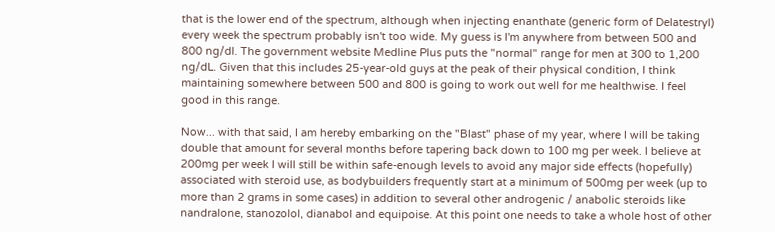that is the lower end of the spectrum, although when injecting enanthate (generic form of Delatestryl) every week the spectrum probably isn't too wide. My guess is I'm anywhere from between 500 and 800 ng/dl. The government website Medline Plus puts the "normal" range for men at 300 to 1,200 ng/dL. Given that this includes 25-year-old guys at the peak of their physical condition, I think maintaining somewhere between 500 and 800 is going to work out well for me healthwise. I feel good in this range.

Now... with that said, I am hereby embarking on the "Blast" phase of my year, where I will be taking double that amount for several months before tapering back down to 100 mg per week. I believe at 200mg per week I will still be within safe-enough levels to avoid any major side effects (hopefully) associated with steroid use, as bodybuilders frequently start at a minimum of 500mg per week (up to more than 2 grams in some cases) in addition to several other androgenic / anabolic steroids like nandralone, stanozolol, dianabol and equipoise. At this point one needs to take a whole host of other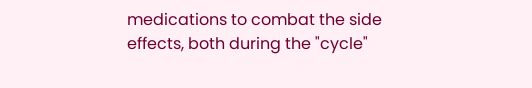medications to combat the side effects, both during the "cycle"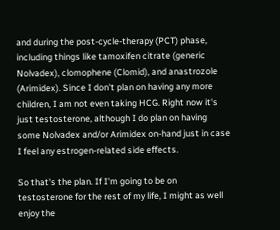and during the post-cycle-therapy (PCT) phase, including things like tamoxifen citrate (generic Nolvadex), clomophene (Clomid), and anastrozole (Arimidex). Since I don't plan on having any more children, I am not even taking HCG. Right now it's just testosterone, although I do plan on having some Nolvadex and/or Arimidex on-hand just in case I feel any estrogen-related side effects.

So that's the plan. If I'm going to be on testosterone for the rest of my life, I might as well enjoy the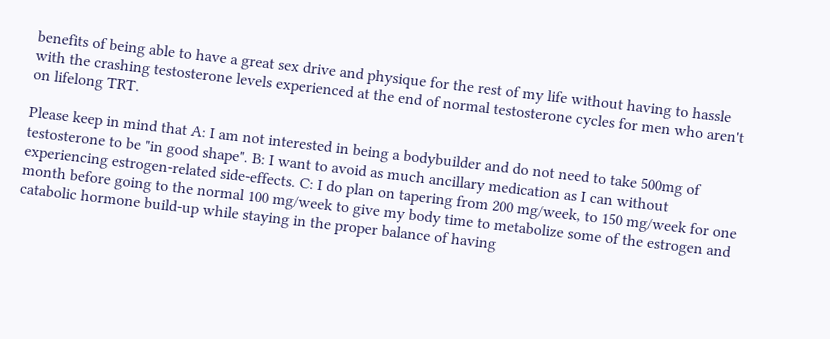benefits of being able to have a great sex drive and physique for the rest of my life without having to hassle with the crashing testosterone levels experienced at the end of normal testosterone cycles for men who aren't on lifelong TRT.

Please keep in mind that A: I am not interested in being a bodybuilder and do not need to take 500mg of testosterone to be "in good shape". B: I want to avoid as much ancillary medication as I can without experiencing estrogen-related side-effects. C: I do plan on tapering from 200 mg/week, to 150 mg/week for one month before going to the normal 100 mg/week to give my body time to metabolize some of the estrogen and catabolic hormone build-up while staying in the proper balance of having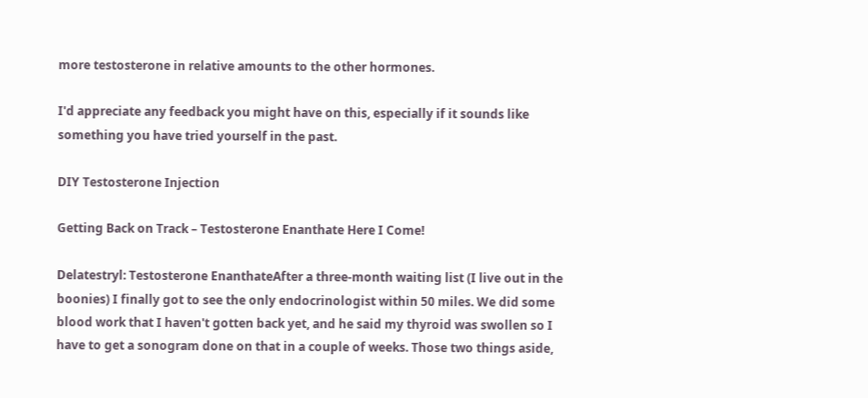more testosterone in relative amounts to the other hormones.

I'd appreciate any feedback you might have on this, especially if it sounds like something you have tried yourself in the past.

DIY Testosterone Injection

Getting Back on Track – Testosterone Enanthate Here I Come!

Delatestryl: Testosterone EnanthateAfter a three-month waiting list (I live out in the boonies) I finally got to see the only endocrinologist within 50 miles. We did some blood work that I haven't gotten back yet, and he said my thyroid was swollen so I have to get a sonogram done on that in a couple of weeks. Those two things aside,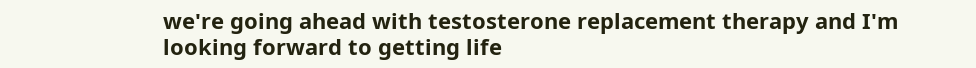we're going ahead with testosterone replacement therapy and I'm looking forward to getting life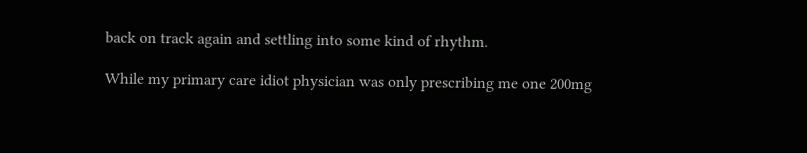back on track again and settling into some kind of rhythm.

While my primary care idiot physician was only prescribing me one 200mg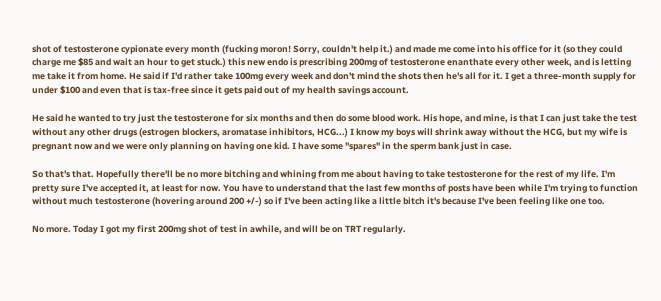shot of testosterone cypionate every month (fucking moron! Sorry, couldn't help it.) and made me come into his office for it (so they could charge me $85 and wait an hour to get stuck.) this new endo is prescribing 200mg of testosterone enanthate every other week, and is letting me take it from home. He said if I'd rather take 100mg every week and don't mind the shots then he's all for it. I get a three-month supply for under $100 and even that is tax-free since it gets paid out of my health savings account.

He said he wanted to try just the testosterone for six months and then do some blood work. His hope, and mine, is that I can just take the test without any other drugs (estrogen blockers, aromatase inhibitors, HCG...) I know my boys will shrink away without the HCG, but my wife is pregnant now and we were only planning on having one kid. I have some "spares" in the sperm bank just in case.

So that's that. Hopefully there'll be no more bitching and whining from me about having to take testosterone for the rest of my life. I'm pretty sure I've accepted it, at least for now. You have to understand that the last few months of posts have been while I'm trying to function without much testosterone (hovering around 200 +/-) so if I've been acting like a little bitch it's because I've been feeling like one too.

No more. Today I got my first 200mg shot of test in awhile, and will be on TRT regularly.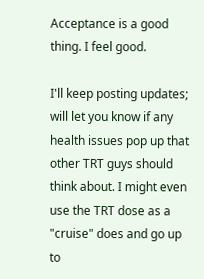Acceptance is a good thing. I feel good.

I'll keep posting updates; will let you know if any health issues pop up that other TRT guys should think about. I might even use the TRT dose as a "cruise" does and go up to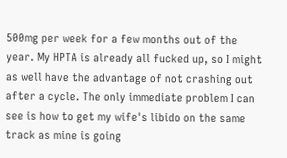500mg per week for a few months out of the year. My HPTA is already all fucked up, so I might as well have the advantage of not crashing out after a cycle. The only immediate problem I can see is how to get my wife's libido on the same track as mine is going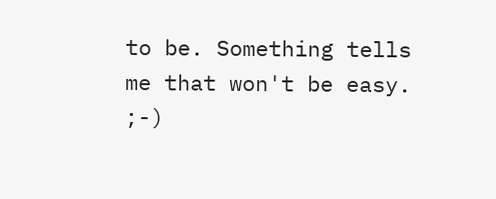to be. Something tells me that won't be easy. ;-)